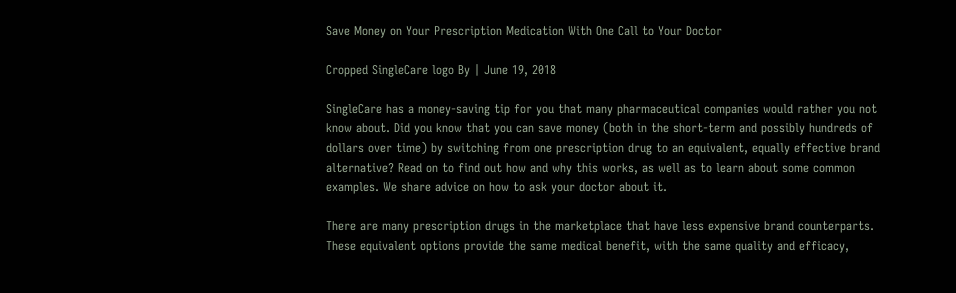Save Money on Your Prescription Medication With One Call to Your Doctor

Cropped SingleCare logo By | June 19, 2018

SingleCare has a money-saving tip for you that many pharmaceutical companies would rather you not know about. Did you know that you can save money (both in the short-term and possibly hundreds of dollars over time) by switching from one prescription drug to an equivalent, equally effective brand alternative? Read on to find out how and why this works, as well as to learn about some common examples. We share advice on how to ask your doctor about it.

There are many prescription drugs in the marketplace that have less expensive brand counterparts. These equivalent options provide the same medical benefit, with the same quality and efficacy,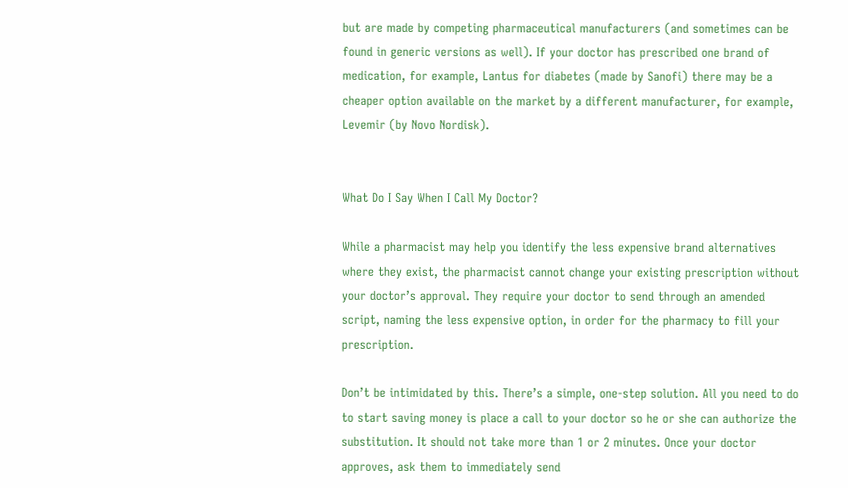but are made by competing pharmaceutical manufacturers (and sometimes can be found in generic versions as well). If your doctor has prescribed one brand of medication, for example, Lantus for diabetes (made by Sanofi) there may be a cheaper option available on the market by a different manufacturer, for example, Levemir (by Novo Nordisk).


What Do I Say When I Call My Doctor?

While a pharmacist may help you identify the less expensive brand alternatives where they exist, the pharmacist cannot change your existing prescription without your doctor’s approval. They require your doctor to send through an amended script, naming the less expensive option, in order for the pharmacy to fill your prescription.

Don’t be intimidated by this. There’s a simple, one-step solution. All you need to do to start saving money is place a call to your doctor so he or she can authorize the substitution. It should not take more than 1 or 2 minutes. Once your doctor approves, ask them to immediately send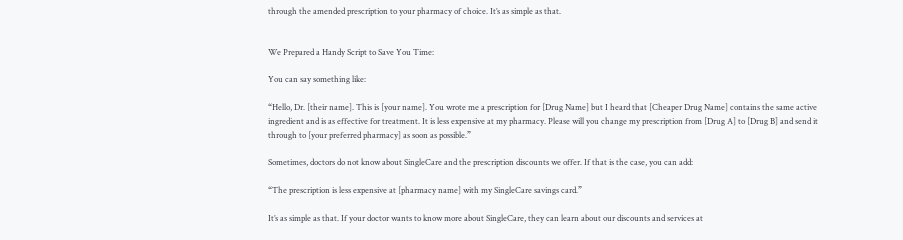through the amended prescription to your pharmacy of choice. It’s as simple as that.


We Prepared a Handy Script to Save You Time:

You can say something like:

“Hello, Dr. [their name]. This is [your name]. You wrote me a prescription for [Drug Name] but I heard that [Cheaper Drug Name] contains the same active ingredient and is as effective for treatment. It is less expensive at my pharmacy. Please will you change my prescription from [Drug A] to [Drug B] and send it through to [your preferred pharmacy] as soon as possible.”

Sometimes, doctors do not know about SingleCare and the prescription discounts we offer. If that is the case, you can add:

“The prescription is less expensive at [pharmacy name] with my SingleCare savings card.”

It’s as simple as that. If your doctor wants to know more about SingleCare, they can learn about our discounts and services at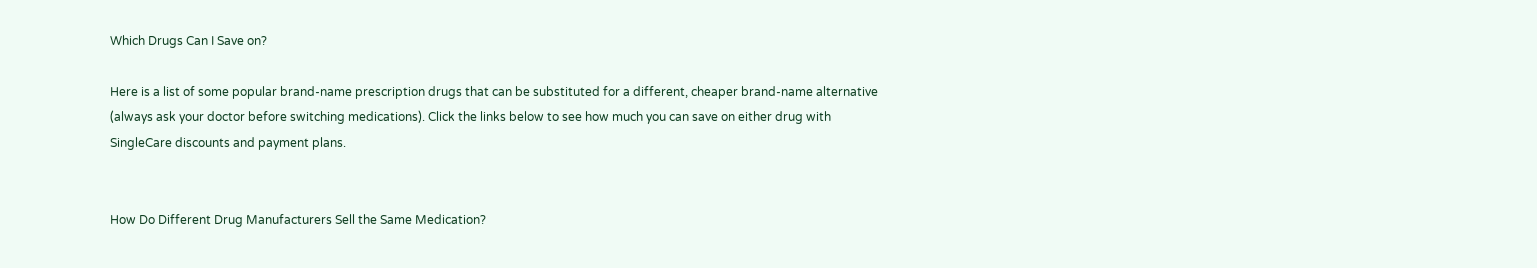Which Drugs Can I Save on?

Here is a list of some popular brand-name prescription drugs that can be substituted for a different, cheaper brand-name alternative (always ask your doctor before switching medications). Click the links below to see how much you can save on either drug with SingleCare discounts and payment plans.


How Do Different Drug Manufacturers Sell the Same Medication?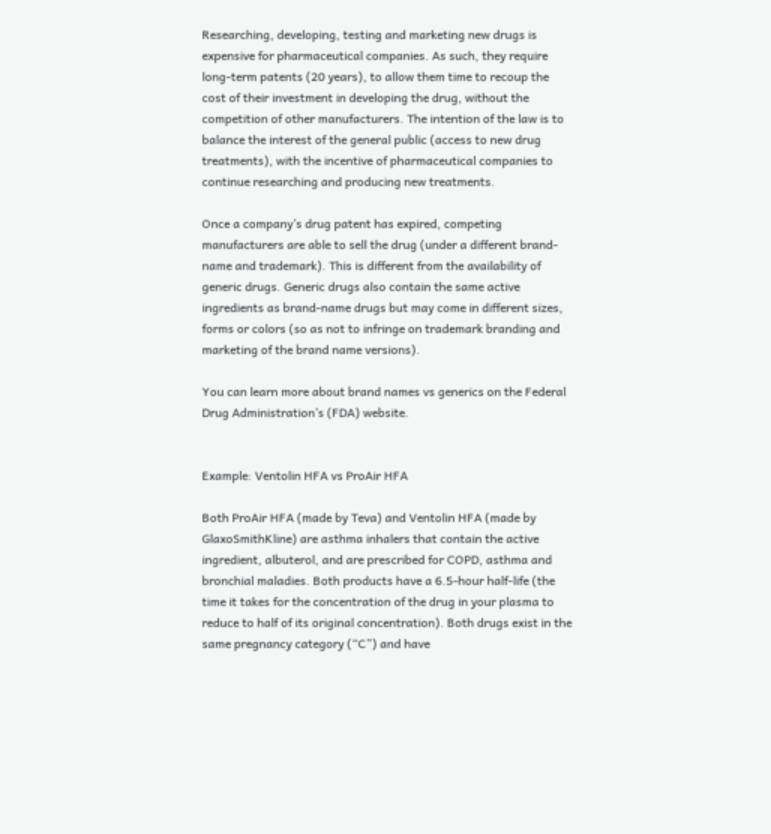Researching, developing, testing and marketing new drugs is expensive for pharmaceutical companies. As such, they require long-term patents (20 years), to allow them time to recoup the cost of their investment in developing the drug, without the competition of other manufacturers. The intention of the law is to balance the interest of the general public (access to new drug treatments), with the incentive of pharmaceutical companies to continue researching and producing new treatments.

Once a company’s drug patent has expired, competing manufacturers are able to sell the drug (under a different brand-name and trademark). This is different from the availability of generic drugs. Generic drugs also contain the same active ingredients as brand-name drugs but may come in different sizes, forms or colors (so as not to infringe on trademark branding and marketing of the brand name versions).

You can learn more about brand names vs generics on the Federal Drug Administration’s (FDA) website.


Example: Ventolin HFA vs ProAir HFA

Both ProAir HFA (made by Teva) and Ventolin HFA (made by GlaxoSmithKline) are asthma inhalers that contain the active ingredient, albuterol, and are prescribed for COPD, asthma and bronchial maladies. Both products have a 6.5-hour half-life (the time it takes for the concentration of the drug in your plasma to reduce to half of its original concentration). Both drugs exist in the same pregnancy category (“C”) and have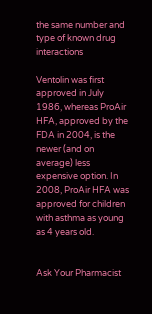the same number and type of known drug interactions

Ventolin was first approved in July 1986, whereas ProAir HFA, approved by the FDA in 2004, is the newer (and on average) less expensive option. In 2008, ProAir HFA was approved for children with asthma as young as 4 years old.


Ask Your Pharmacist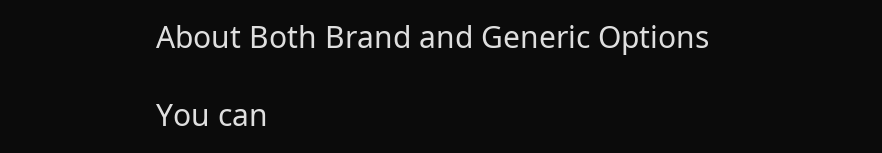About Both Brand and Generic Options

You can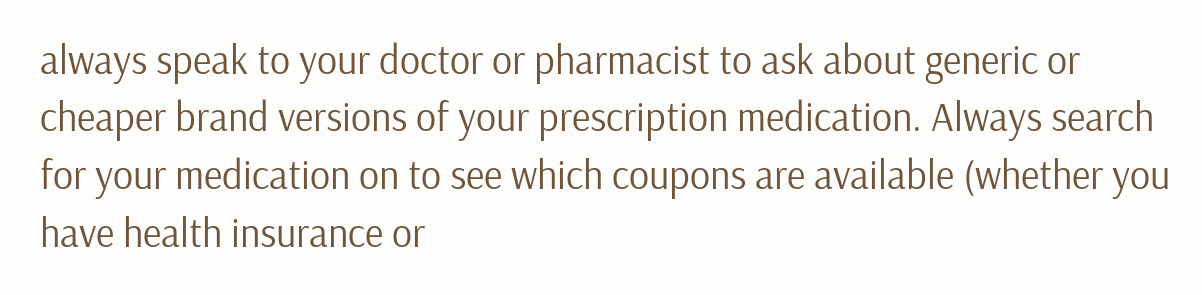always speak to your doctor or pharmacist to ask about generic or cheaper brand versions of your prescription medication. Always search for your medication on to see which coupons are available (whether you have health insurance or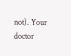not). Your doctor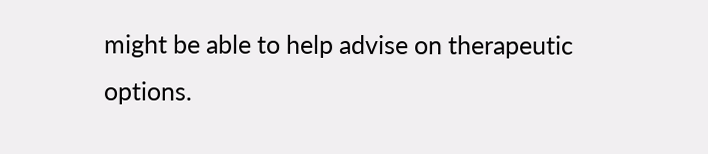might be able to help advise on therapeutic options.